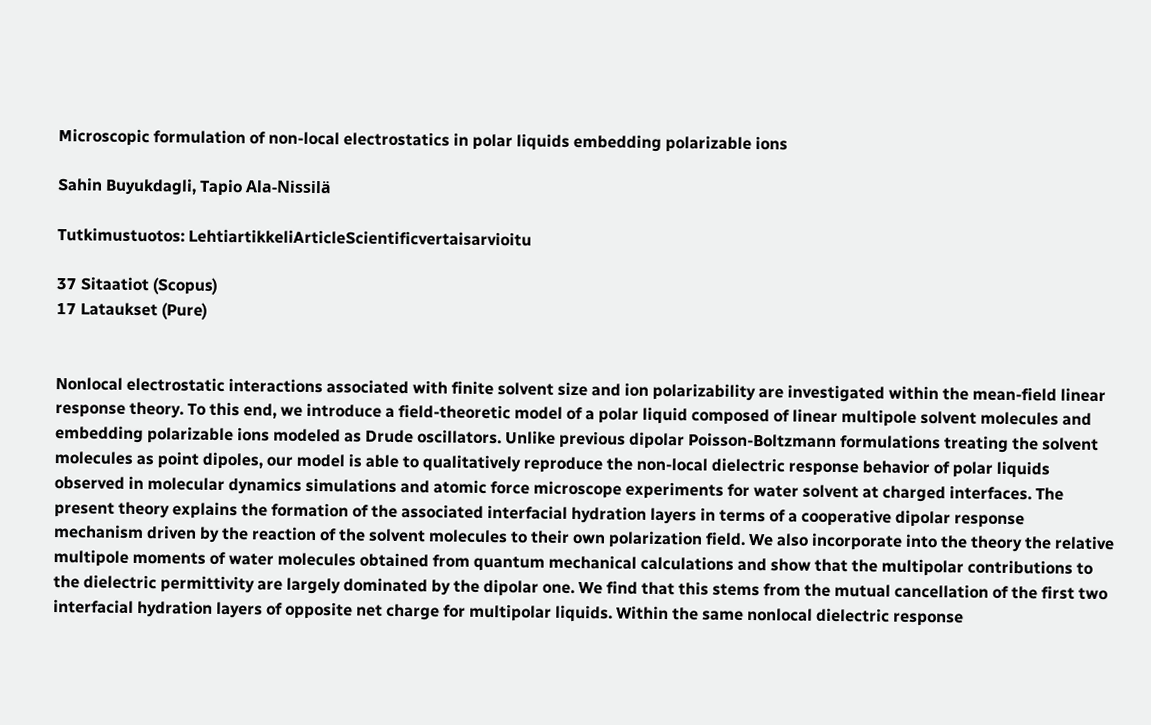Microscopic formulation of non-local electrostatics in polar liquids embedding polarizable ions

Sahin Buyukdagli, Tapio Ala-Nissilä

Tutkimustuotos: LehtiartikkeliArticleScientificvertaisarvioitu

37 Sitaatiot (Scopus)
17 Lataukset (Pure)


Nonlocal electrostatic interactions associated with finite solvent size and ion polarizability are investigated within the mean-field linear response theory. To this end, we introduce a field-theoretic model of a polar liquid composed of linear multipole solvent molecules and embedding polarizable ions modeled as Drude oscillators. Unlike previous dipolar Poisson-Boltzmann formulations treating the solvent molecules as point dipoles, our model is able to qualitatively reproduce the non-local dielectric response behavior of polar liquids observed in molecular dynamics simulations and atomic force microscope experiments for water solvent at charged interfaces. The present theory explains the formation of the associated interfacial hydration layers in terms of a cooperative dipolar response mechanism driven by the reaction of the solvent molecules to their own polarization field. We also incorporate into the theory the relative multipole moments of water molecules obtained from quantum mechanical calculations and show that the multipolar contributions to the dielectric permittivity are largely dominated by the dipolar one. We find that this stems from the mutual cancellation of the first two interfacial hydration layers of opposite net charge for multipolar liquids. Within the same nonlocal dielectric response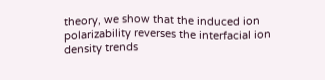theory, we show that the induced ion polarizability reverses the interfacial ion density trends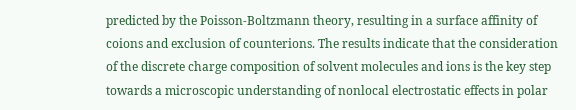predicted by the Poisson-Boltzmann theory, resulting in a surface affinity of coions and exclusion of counterions. The results indicate that the consideration of the discrete charge composition of solvent molecules and ions is the key step towards a microscopic understanding of nonlocal electrostatic effects in polar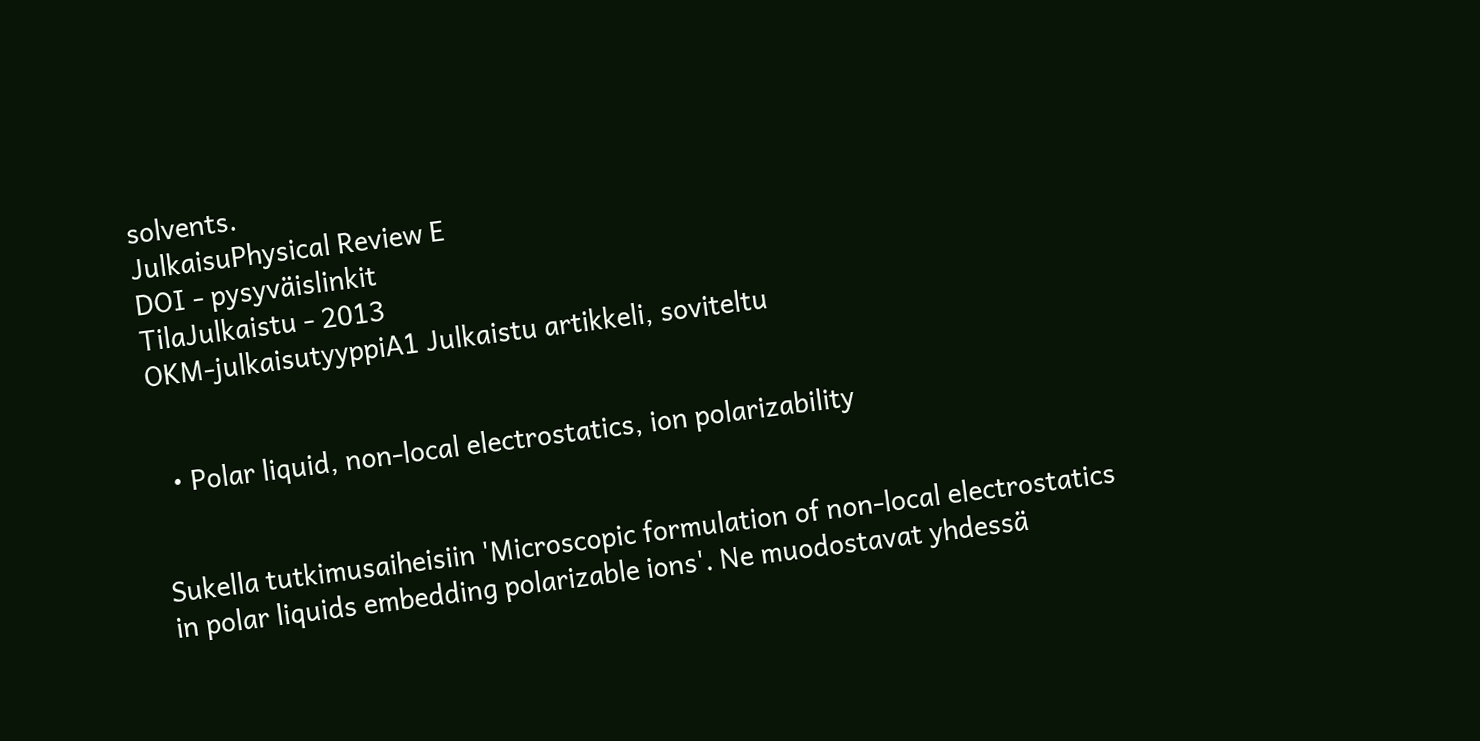solvents.
JulkaisuPhysical Review E
DOI - pysyväislinkit
TilaJulkaistu - 2013
OKM-julkaisutyyppiA1 Julkaistu artikkeli, soviteltu


  • Polar liquid, non-local electrostatics, ion polarizability


Sukella tutkimusaiheisiin 'Microscopic formulation of non-local electrostatics in polar liquids embedding polarizable ions'. Ne muodostavat yhdessä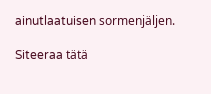ainutlaatuisen sormenjäljen.

Siteeraa tätä